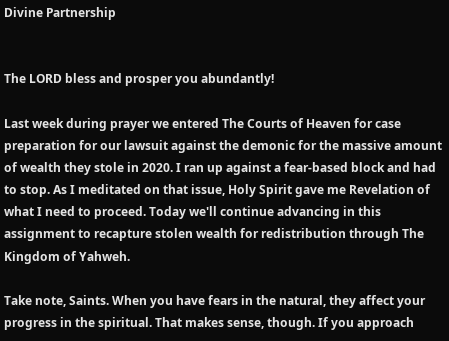Divine Partnership


The LORD bless and prosper you abundantly!

Last week during prayer we entered The Courts of Heaven for case preparation for our lawsuit against the demonic for the massive amount of wealth they stole in 2020. I ran up against a fear-based block and had to stop. As I meditated on that issue, Holy Spirit gave me Revelation of what I need to proceed. Today we'll continue advancing in this assignment to recapture stolen wealth for redistribution through The Kingdom of Yahweh.

Take note, Saints. When you have fears in the natural, they affect your progress in the spiritual. That makes sense, though. If you approach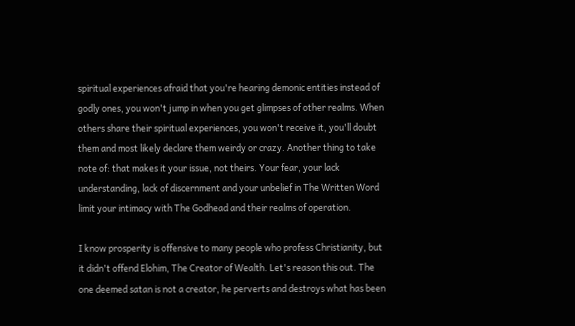spiritual experiences afraid that you're hearing demonic entities instead of godly ones, you won't jump in when you get glimpses of other realms. When others share their spiritual experiences, you won't receive it, you'll doubt them and most likely declare them weirdy or crazy. Another thing to take note of: that makes it your issue, not theirs. Your fear, your lack understanding, lack of discernment and your unbelief in The Written Word limit your intimacy with The Godhead and their realms of operation.

I know prosperity is offensive to many people who profess Christianity, but it didn't offend Elohim, The Creator of Wealth. Let's reason this out. The one deemed satan is not a creator, he perverts and destroys what has been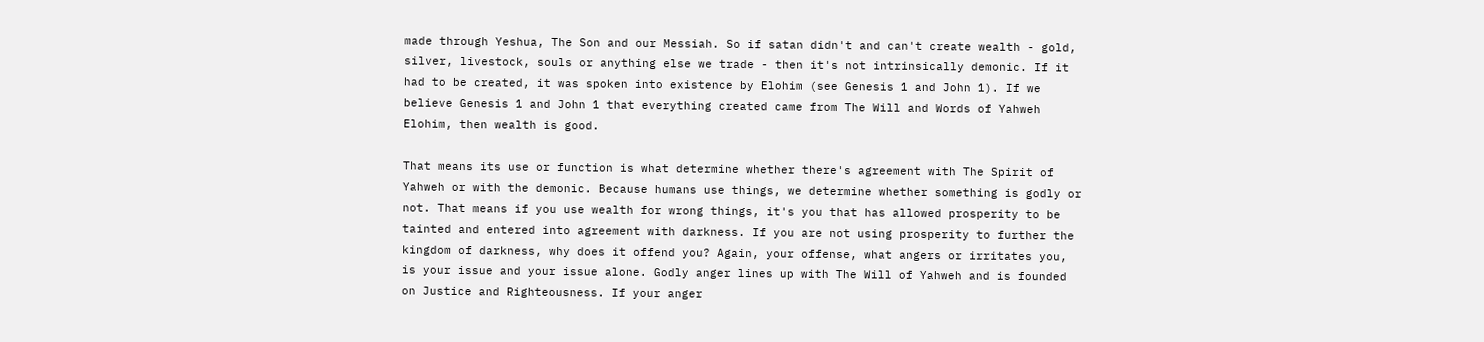made through Yeshua, The Son and our Messiah. So if satan didn't and can't create wealth - gold, silver, livestock, souls or anything else we trade - then it's not intrinsically demonic. If it had to be created, it was spoken into existence by Elohim (see Genesis 1 and John 1). If we believe Genesis 1 and John 1 that everything created came from The Will and Words of Yahweh Elohim, then wealth is good.

That means its use or function is what determine whether there's agreement with The Spirit of Yahweh or with the demonic. Because humans use things, we determine whether something is godly or not. That means if you use wealth for wrong things, it's you that has allowed prosperity to be tainted and entered into agreement with darkness. If you are not using prosperity to further the kingdom of darkness, why does it offend you? Again, your offense, what angers or irritates you, is your issue and your issue alone. Godly anger lines up with The Will of Yahweh and is founded on Justice and Righteousness. If your anger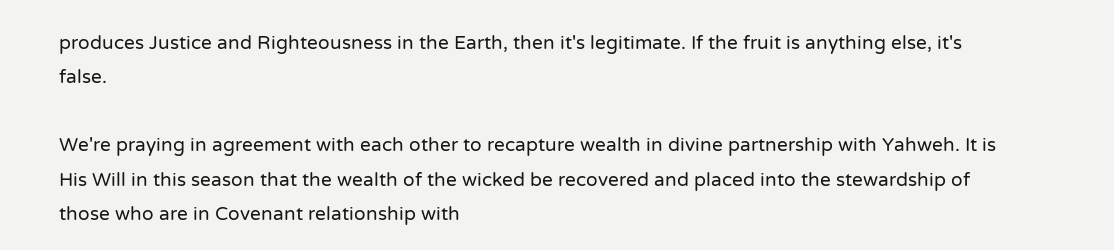produces Justice and Righteousness in the Earth, then it's legitimate. If the fruit is anything else, it's false.

We're praying in agreement with each other to recapture wealth in divine partnership with Yahweh. It is His Will in this season that the wealth of the wicked be recovered and placed into the stewardship of those who are in Covenant relationship with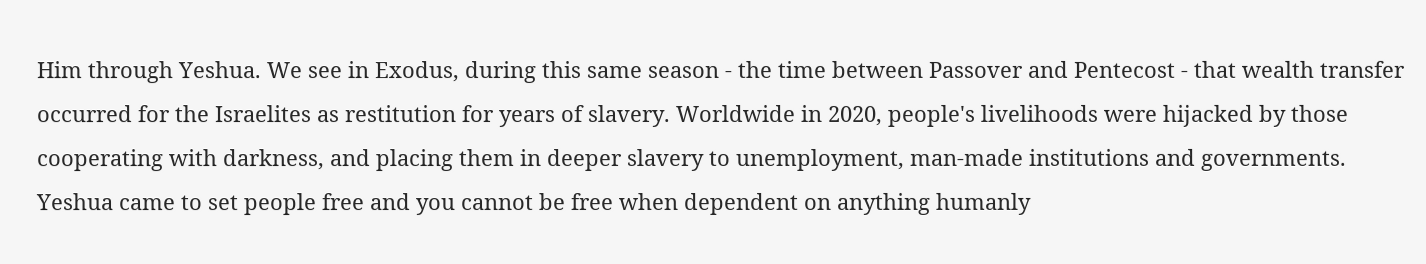Him through Yeshua. We see in Exodus, during this same season - the time between Passover and Pentecost - that wealth transfer occurred for the Israelites as restitution for years of slavery. Worldwide in 2020, people's livelihoods were hijacked by those cooperating with darkness, and placing them in deeper slavery to unemployment, man-made institutions and governments. Yeshua came to set people free and you cannot be free when dependent on anything humanly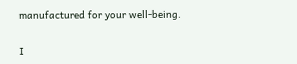manufactured for your well-being.

I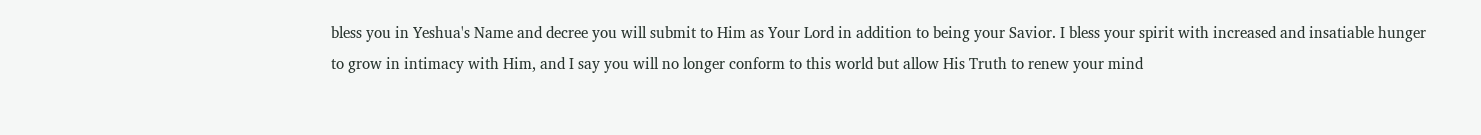bless you in Yeshua's Name and decree you will submit to Him as Your Lord in addition to being your Savior. I bless your spirit with increased and insatiable hunger to grow in intimacy with Him, and I say you will no longer conform to this world but allow His Truth to renew your mind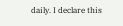daily. I declare this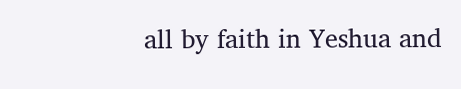all by faith in Yeshua and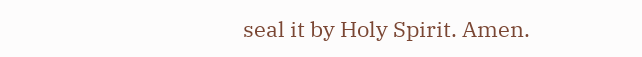seal it by Holy Spirit. Amen.